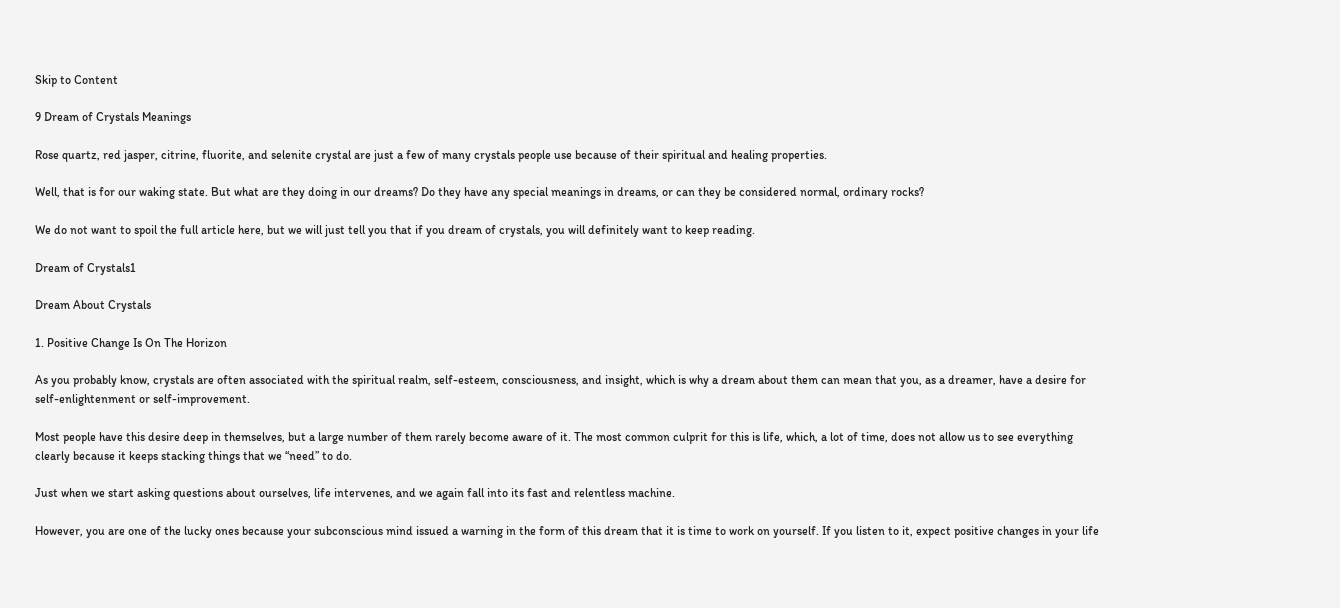Skip to Content

9 Dream of Crystals Meanings

Rose quartz, red jasper, citrine, fluorite, and selenite crystal are just a few of many crystals people use because of their spiritual and healing properties.

Well, that is for our waking state. But what are they doing in our dreams? Do they have any special meanings in dreams, or can they be considered normal, ordinary rocks?

We do not want to spoil the full article here, but we will just tell you that if you dream of crystals, you will definitely want to keep reading.

Dream of Crystals1

Dream About Crystals

1. Positive Change Is On The Horizon

As you probably know, crystals are often associated with the spiritual realm, self-esteem, consciousness, and insight, which is why a dream about them can mean that you, as a dreamer, have a desire for self-enlightenment or self-improvement.

Most people have this desire deep in themselves, but a large number of them rarely become aware of it. The most common culprit for this is life, which, a lot of time, does not allow us to see everything clearly because it keeps stacking things that we “need” to do.

Just when we start asking questions about ourselves, life intervenes, and we again fall into its fast and relentless machine.

However, you are one of the lucky ones because your subconscious mind issued a warning in the form of this dream that it is time to work on yourself. If you listen to it, expect positive changes in your life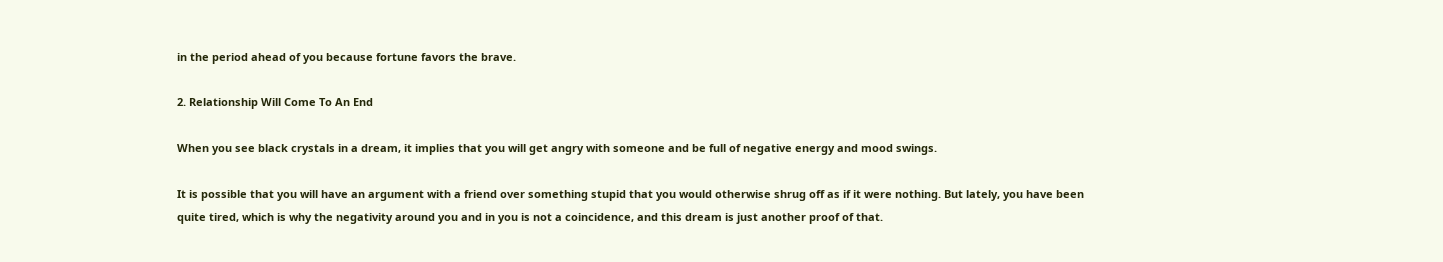in the period ahead of you because fortune favors the brave.

2. Relationship Will Come To An End

When you see black crystals in a dream, it implies that you will get angry with someone and be full of negative energy and mood swings.

It is possible that you will have an argument with a friend over something stupid that you would otherwise shrug off as if it were nothing. But lately, you have been quite tired, which is why the negativity around you and in you is not a coincidence, and this dream is just another proof of that.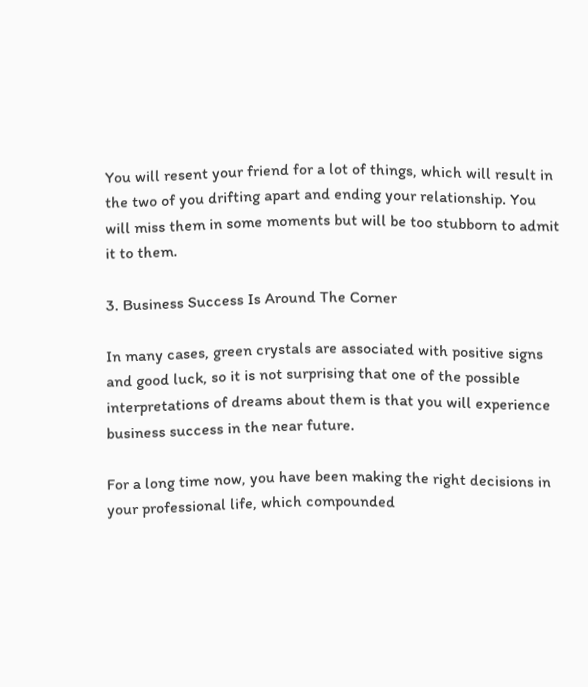You will resent your friend for a lot of things, which will result in the two of you drifting apart and ending your relationship. You will miss them in some moments but will be too stubborn to admit it to them.

3. Business Success Is Around The Corner

In many cases, green crystals are associated with positive signs and good luck, so it is not surprising that one of the possible interpretations of dreams about them is that you will experience business success in the near future.

For a long time now, you have been making the right decisions in your professional life, which compounded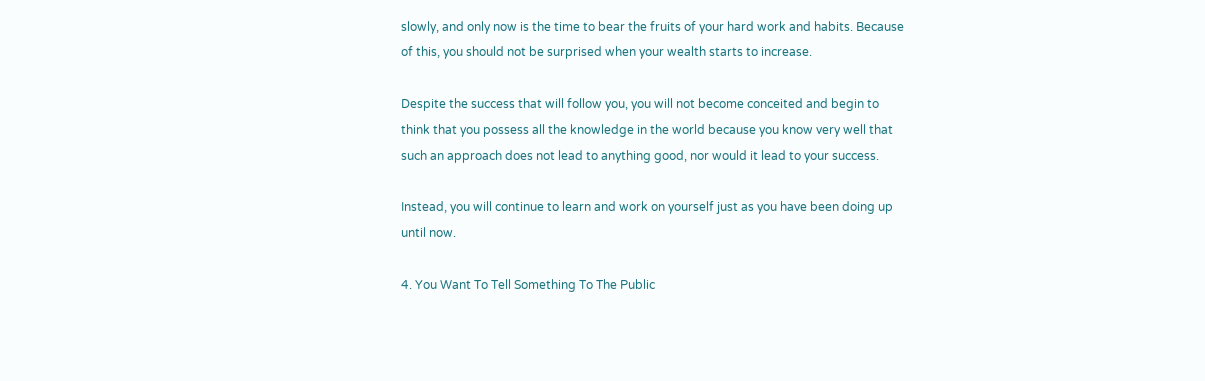slowly, and only now is the time to bear the fruits of your hard work and habits. Because of this, you should not be surprised when your wealth starts to increase.

Despite the success that will follow you, you will not become conceited and begin to think that you possess all the knowledge in the world because you know very well that such an approach does not lead to anything good, nor would it lead to your success.

Instead, you will continue to learn and work on yourself just as you have been doing up until now.

4. You Want To Tell Something To The Public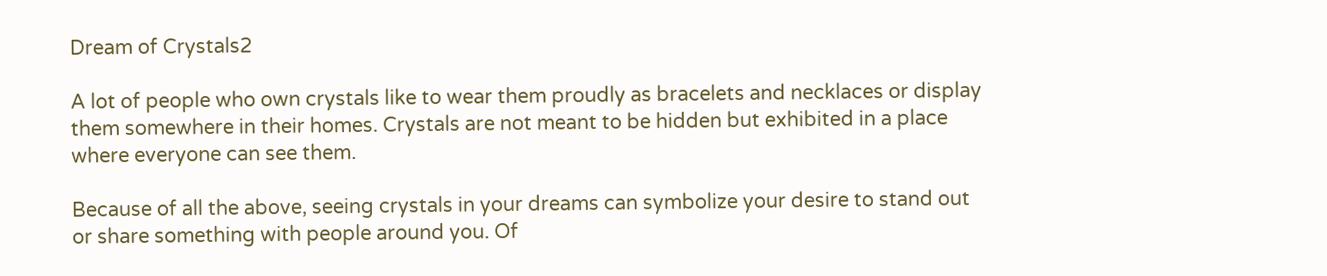Dream of Crystals2

A lot of people who own crystals like to wear them proudly as bracelets and necklaces or display them somewhere in their homes. Crystals are not meant to be hidden but exhibited in a place where everyone can see them.

Because of all the above, seeing crystals in your dreams can symbolize your desire to stand out or share something with people around you. Of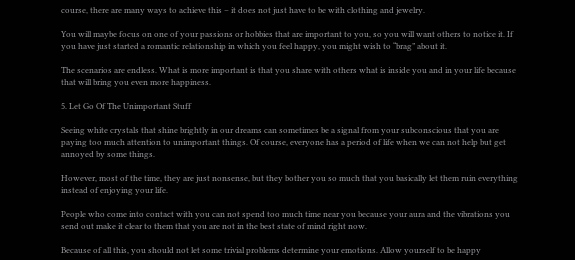course, there are many ways to achieve this – it does not just have to be with clothing and jewelry.

You will maybe focus on one of your passions or hobbies that are important to you, so you will want others to notice it. If you have just started a romantic relationship in which you feel happy, you might wish to “brag” about it.

The scenarios are endless. What is more important is that you share with others what is inside you and in your life because that will bring you even more happiness.

5. Let Go Of The Unimportant Stuff

Seeing white crystals that shine brightly in our dreams can sometimes be a signal from your subconscious that you are paying too much attention to unimportant things. Of course, everyone has a period of life when we can not help but get annoyed by some things.

However, most of the time, they are just nonsense, but they bother you so much that you basically let them ruin everything instead of enjoying your life.

People who come into contact with you can not spend too much time near you because your aura and the vibrations you send out make it clear to them that you are not in the best state of mind right now.

Because of all this, you should not let some trivial problems determine your emotions. Allow yourself to be happy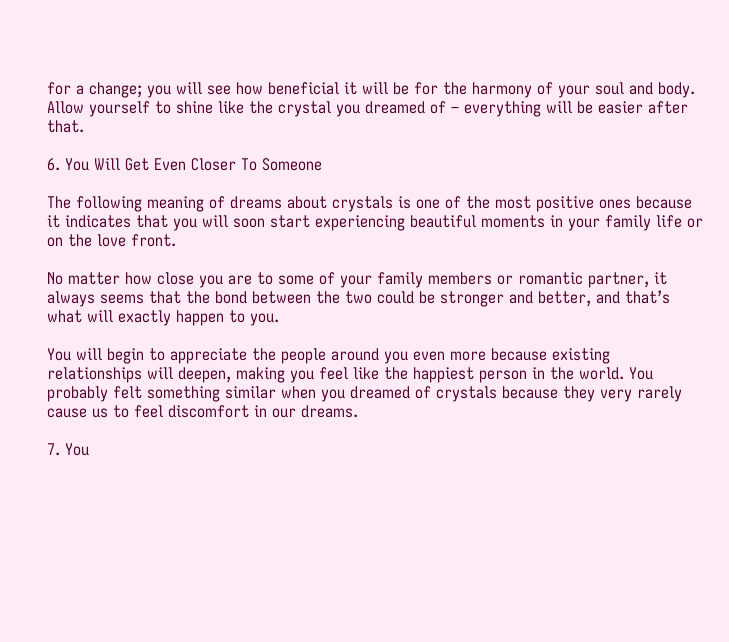for a change; you will see how beneficial it will be for the harmony of your soul and body. Allow yourself to shine like the crystal you dreamed of – everything will be easier after that.

6. You Will Get Even Closer To Someone

The following meaning of dreams about crystals is one of the most positive ones because it indicates that you will soon start experiencing beautiful moments in your family life or on the love front.

No matter how close you are to some of your family members or romantic partner, it always seems that the bond between the two could be stronger and better, and that’s what will exactly happen to you.

You will begin to appreciate the people around you even more because existing relationships will deepen, making you feel like the happiest person in the world. You probably felt something similar when you dreamed of crystals because they very rarely cause us to feel discomfort in our dreams.

7. You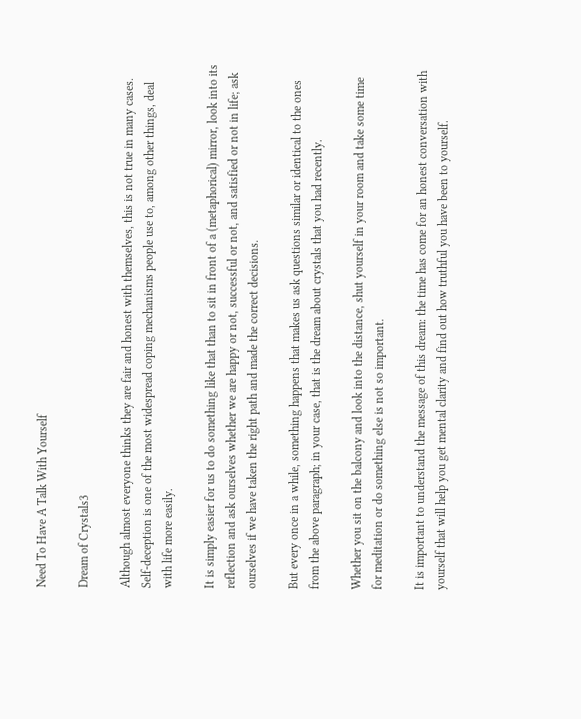Need To Have A Talk With Yourself

Dream of Crystals3

Although almost everyone thinks they are fair and honest with themselves, this is not true in many cases. Self-deception is one of the most widespread coping mechanisms people use to, among other things, deal with life more easily.

It is simply easier for us to do something like that than to sit in front of a (metaphorical) mirror, look into its reflection and ask ourselves whether we are happy or not, successful or not, and satisfied or not in life; ask ourselves if we have taken the right path and made the correct decisions.

But every once in a while, something happens that makes us ask questions similar or identical to the ones from the above paragraph; in your case, that is the dream about crystals that you had recently.

Whether you sit on the balcony and look into the distance, shut yourself in your room and take some time for meditation or do something else is not so important.

It is important to understand the message of this dream: the time has come for an honest conversation with yourself that will help you get mental clarity and find out how truthful you have been to yourself.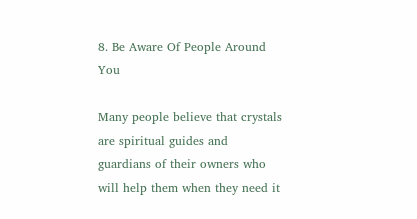8. Be Aware Of People Around You

Many people believe that crystals are spiritual guides and guardians of their owners who will help them when they need it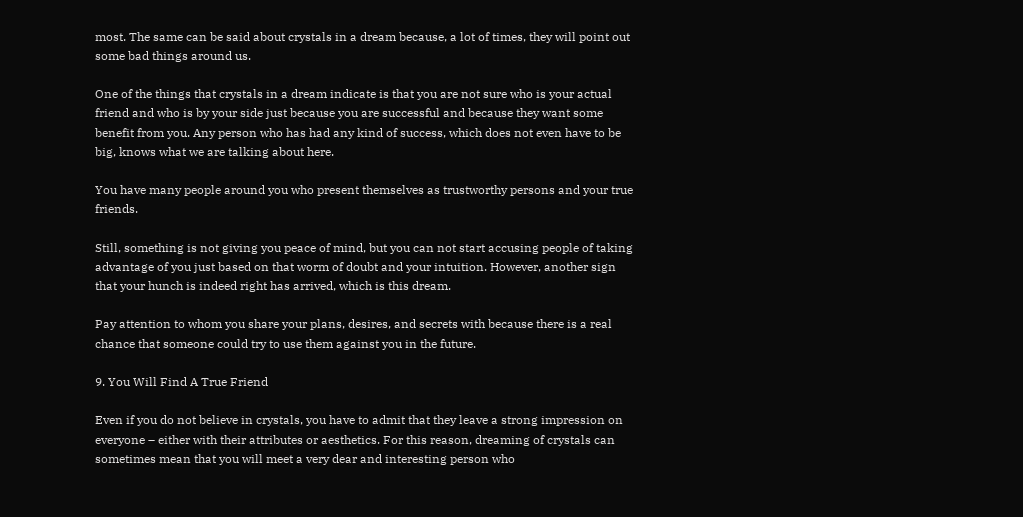most. The same can be said about crystals in a dream because, a lot of times, they will point out some bad things around us.

One of the things that crystals in a dream indicate is that you are not sure who is your actual friend and who is by your side just because you are successful and because they want some benefit from you. Any person who has had any kind of success, which does not even have to be big, knows what we are talking about here.

You have many people around you who present themselves as trustworthy persons and your true friends.

Still, something is not giving you peace of mind, but you can not start accusing people of taking advantage of you just based on that worm of doubt and your intuition. However, another sign that your hunch is indeed right has arrived, which is this dream.

Pay attention to whom you share your plans, desires, and secrets with because there is a real chance that someone could try to use them against you in the future.

9. You Will Find A True Friend

Even if you do not believe in crystals, you have to admit that they leave a strong impression on everyone – either with their attributes or aesthetics. For this reason, dreaming of crystals can sometimes mean that you will meet a very dear and interesting person who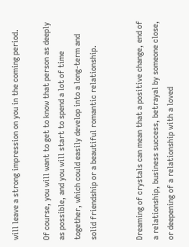will leave a strong impression on you in the coming period.

Of course, you will want to get to know that person as deeply as possible, and you will start to spend a lot of time together, which could easily develop into a long-term and solid friendship or a beautiful romantic relationship.


Dreaming of crystals can mean that a positive change, end of a relationship, business success, betrayal by someone close, or deepening of a relationship with a loved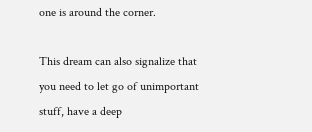one is around the corner.

This dream can also signalize that you need to let go of unimportant stuff, have a deep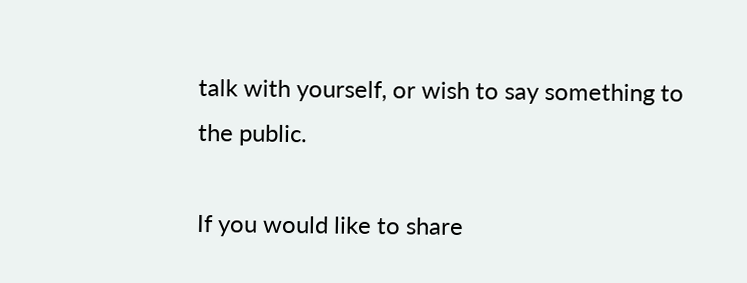talk with yourself, or wish to say something to the public.

If you would like to share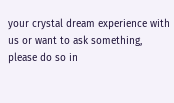your crystal dream experience with us or want to ask something, please do so in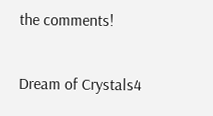the comments!

Dream of Crystals4